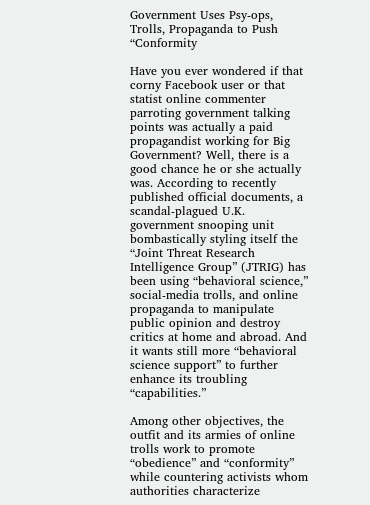Government Uses Psy-ops, Trolls, Propaganda to Push “Conformity

Have you ever wondered if that corny Facebook user or that statist online commenter parroting government talking points was actually a paid propagandist working for Big Government? Well, there is a good chance he or she actually was. According to recently published official documents, a scandal-plagued U.K. government snooping unit bombastically styling itself the “Joint Threat Research Intelligence Group” (JTRIG) has been using “behavioral science,” social-media trolls, and online propaganda to manipulate public opinion and destroy critics at home and abroad. And it wants still more “behavioral science support” to further enhance its troubling “capabilities.”

Among other objectives, the outfit and its armies of online trolls work to promote “obedience” and “conformity” while countering activists whom authorities characterize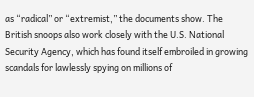as “radical” or “extremist,” the documents show. The British snoops also work closely with the U.S. National Security Agency, which has found itself embroiled in growing scandals for lawlessly spying on millions of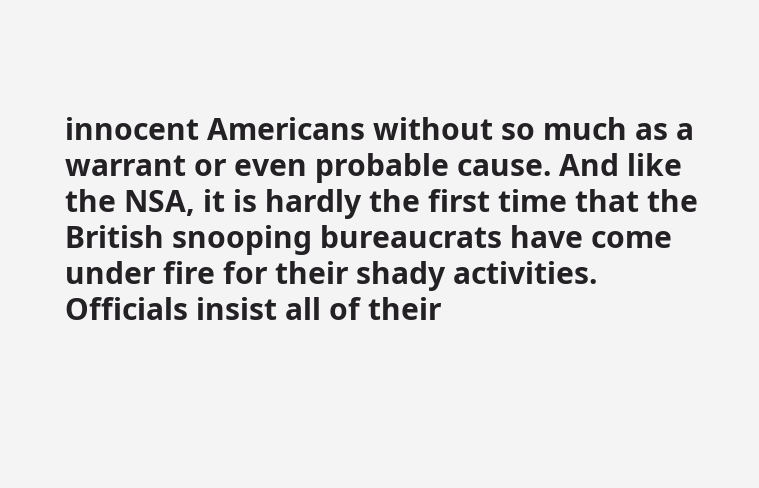innocent Americans without so much as a warrant or even probable cause. And like the NSA, it is hardly the first time that the British snooping bureaucrats have come under fire for their shady activities. Officials insist all of their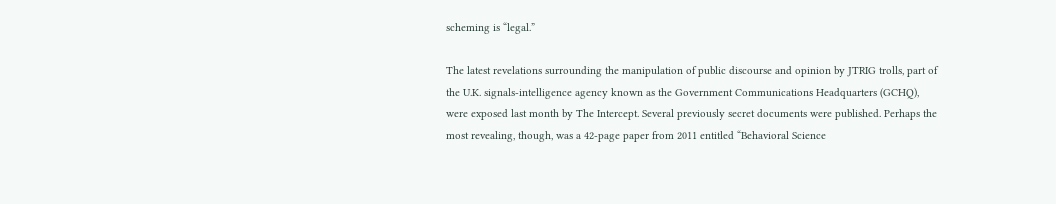scheming is “legal.”

The latest revelations surrounding the manipulation of public discourse and opinion by JTRIG trolls, part of the U.K. signals-intelligence agency known as the Government Communications Headquarters (GCHQ), were exposed last month by The Intercept. Several previously secret documents were published. Perhaps the most revealing, though, was a 42-page paper from 2011 entitled “Behavioral Science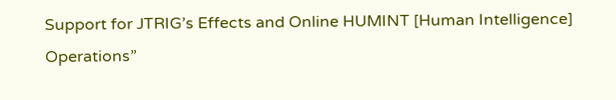Support for JTRIG’s Effects and Online HUMINT [Human Intelligence] Operations”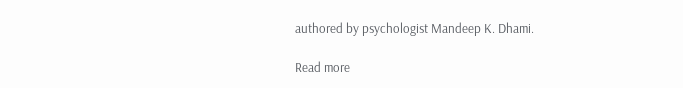authored by psychologist Mandeep K. Dhami.

Read more